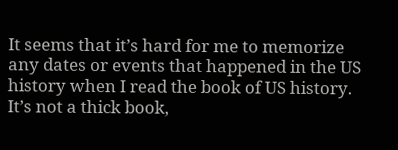It seems that it’s hard for me to memorize any dates or events that happened in the US history when I read the book of US history.
It’s not a thick book,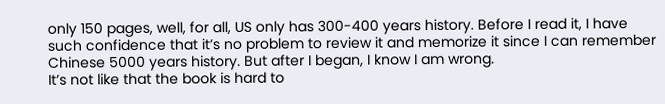only 150 pages, well, for all, US only has 300-400 years history. Before I read it, I have such confidence that it’s no problem to review it and memorize it since I can remember Chinese 5000 years history. But after I began, I know I am wrong.
It’s not like that the book is hard to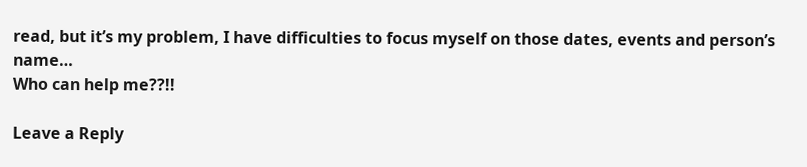read, but it’s my problem, I have difficulties to focus myself on those dates, events and person’s name…
Who can help me??!!

Leave a Reply